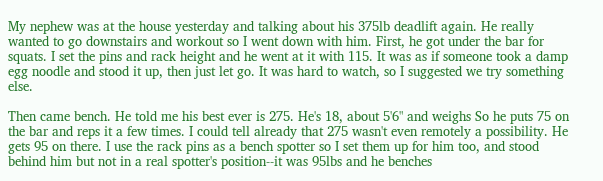My nephew was at the house yesterday and talking about his 375lb deadlift again. He really wanted to go downstairs and workout so I went down with him. First, he got under the bar for squats. I set the pins and rack height and he went at it with 115. It was as if someone took a damp egg noodle and stood it up, then just let go. It was hard to watch, so I suggested we try something else.

Then came bench. He told me his best ever is 275. He's 18, about 5'6" and weighs So he puts 75 on the bar and reps it a few times. I could tell already that 275 wasn't even remotely a possibility. He gets 95 on there. I use the rack pins as a bench spotter so I set them up for him too, and stood behind him but not in a real spotter's position--it was 95lbs and he benches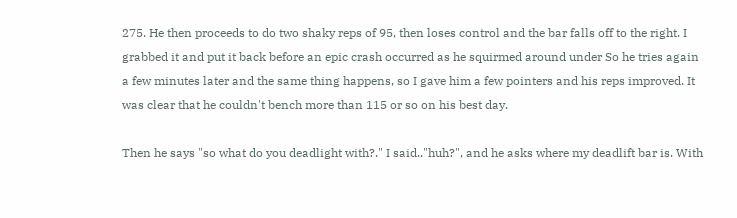275. He then proceeds to do two shaky reps of 95, then loses control and the bar falls off to the right. I grabbed it and put it back before an epic crash occurred as he squirmed around under So he tries again a few minutes later and the same thing happens, so I gave him a few pointers and his reps improved. It was clear that he couldn't bench more than 115 or so on his best day.

Then he says "so what do you deadlight with?." I said.."huh?", and he asks where my deadlift bar is. With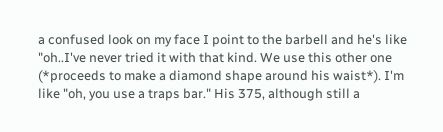a confused look on my face I point to the barbell and he's like "oh..I've never tried it with that kind. We use this other one (*proceeds to make a diamond shape around his waist*). I'm like "oh, you use a traps bar." His 375, although still a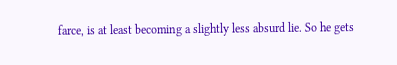farce, is at least becoming a slightly less absurd lie. So he gets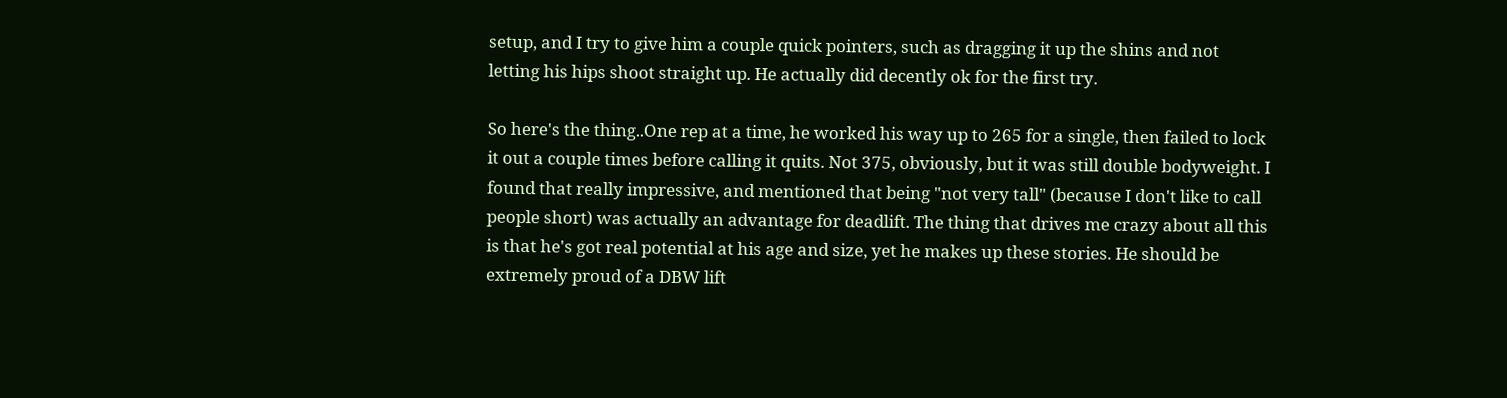setup, and I try to give him a couple quick pointers, such as dragging it up the shins and not letting his hips shoot straight up. He actually did decently ok for the first try.

So here's the thing..One rep at a time, he worked his way up to 265 for a single, then failed to lock it out a couple times before calling it quits. Not 375, obviously, but it was still double bodyweight. I found that really impressive, and mentioned that being "not very tall" (because I don't like to call people short) was actually an advantage for deadlift. The thing that drives me crazy about all this is that he's got real potential at his age and size, yet he makes up these stories. He should be extremely proud of a DBW lift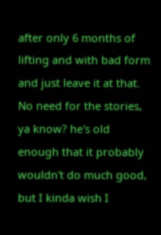after only 6 months of lifting and with bad form and just leave it at that. No need for the stories, ya know? he's old enough that it probably wouldn't do much good, but I kinda wish I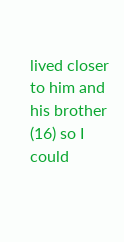lived closer to him and his brother (16) so I could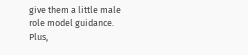give them a little male role model guidance. Plus,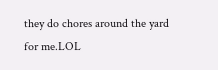they do chores around the yard for me.LOL